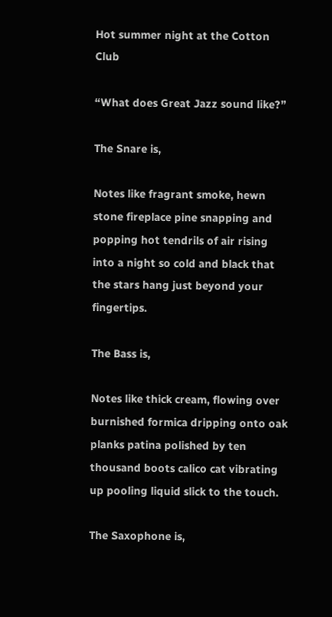Hot summer night at the Cotton Club

“What does Great Jazz sound like?”

The Snare is,

Notes like fragrant smoke, hewn stone fireplace pine snapping and popping hot tendrils of air rising into a night so cold and black that the stars hang just beyond your fingertips.

The Bass is,

Notes like thick cream, flowing over burnished formica dripping onto oak planks patina polished by ten thousand boots calico cat vibrating up pooling liquid slick to the touch.

The Saxophone is,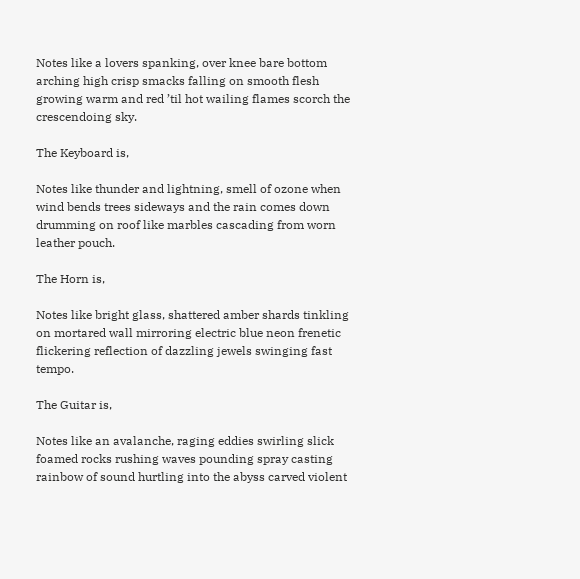Notes like a lovers spanking, over knee bare bottom arching high crisp smacks falling on smooth flesh growing warm and red ’til hot wailing flames scorch the crescendoing sky.

The Keyboard is,

Notes like thunder and lightning, smell of ozone when wind bends trees sideways and the rain comes down drumming on roof like marbles cascading from worn leather pouch.

The Horn is,

Notes like bright glass, shattered amber shards tinkling on mortared wall mirroring electric blue neon frenetic flickering reflection of dazzling jewels swinging fast tempo.

The Guitar is,

Notes like an avalanche, raging eddies swirling slick foamed rocks rushing waves pounding spray casting rainbow of sound hurtling into the abyss carved violent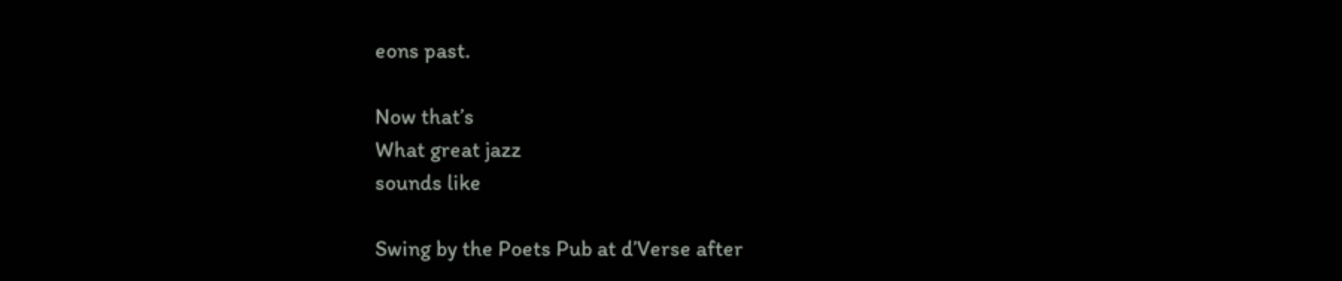eons past.

Now that’s
What great jazz
sounds like

Swing by the Poets Pub at d’Verse after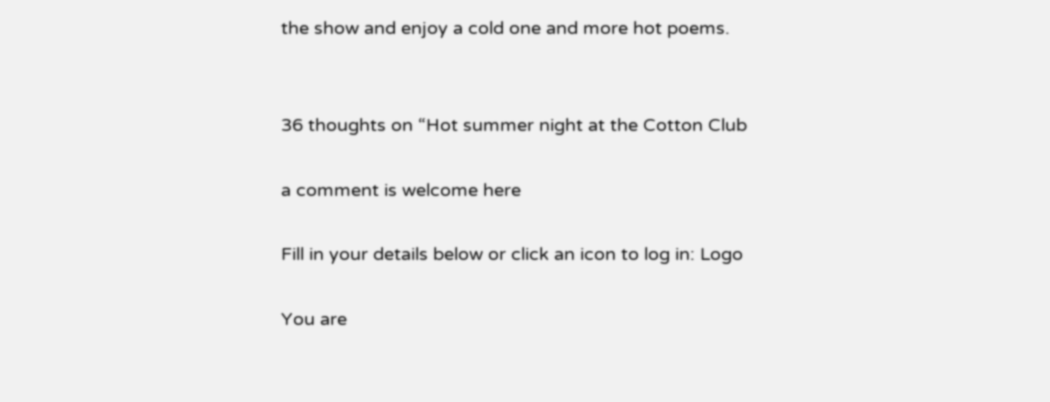the show and enjoy a cold one and more hot poems.


36 thoughts on “Hot summer night at the Cotton Club

a comment is welcome here

Fill in your details below or click an icon to log in: Logo

You are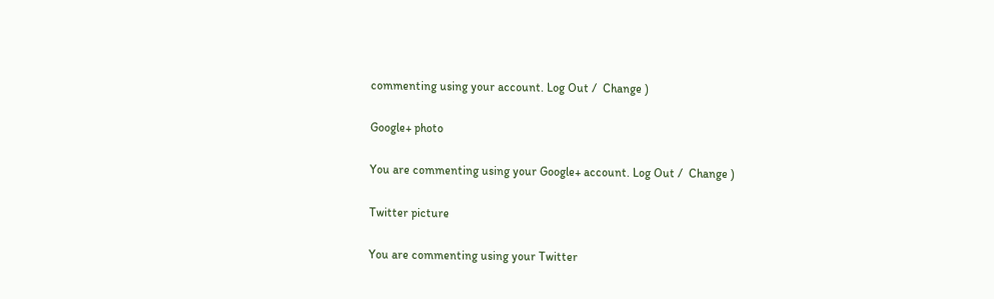commenting using your account. Log Out /  Change )

Google+ photo

You are commenting using your Google+ account. Log Out /  Change )

Twitter picture

You are commenting using your Twitter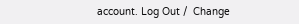account. Log Out /  Change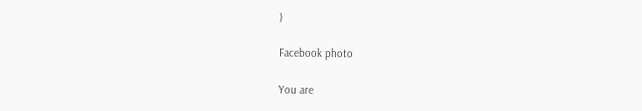)

Facebook photo

You are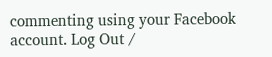commenting using your Facebook account. Log Out /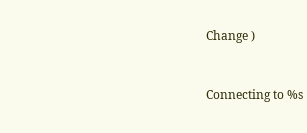Change )


Connecting to %s